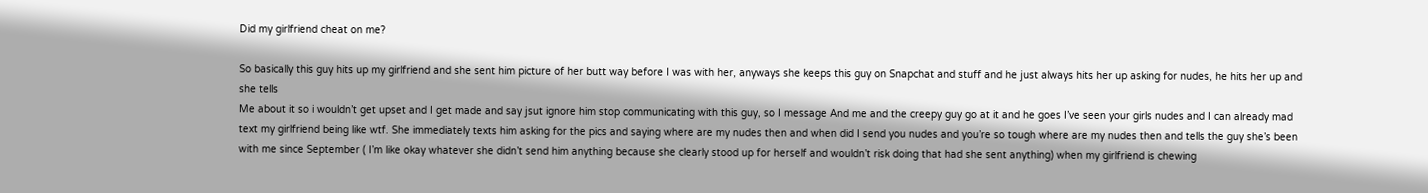Did my girlfriend cheat on me?

So basically this guy hits up my girlfriend and she sent him picture of her butt way before I was with her, anyways she keeps this guy on Snapchat and stuff and he just always hits her up asking for nudes, he hits her up and she tells
Me about it so i wouldn’t get upset and I get made and say jsut ignore him stop communicating with this guy, so I message And me and the creepy guy go at it and he goes I’ve seen your girls nudes and I can already mad text my girlfriend being like wtf. She immediately texts him asking for the pics and saying where are my nudes then and when did I send you nudes and you’re so tough where are my nudes then and tells the guy she’s been with me since September ( I’m like okay whatever she didn’t send him anything because she clearly stood up for herself and wouldn’t risk doing that had she sent anything) when my girlfriend is chewing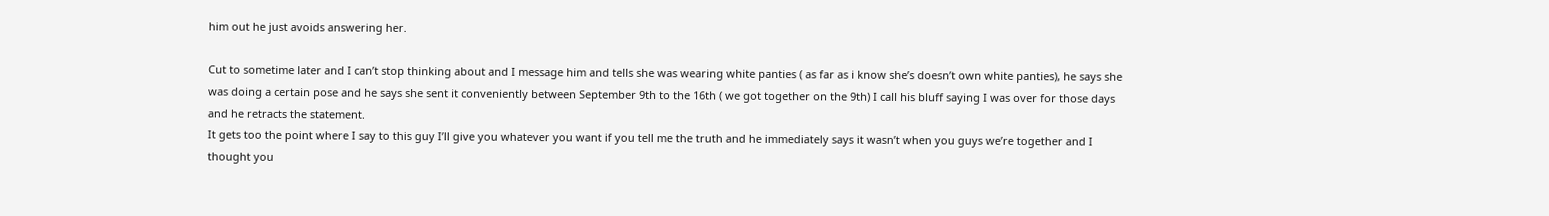him out he just avoids answering her.

Cut to sometime later and I can’t stop thinking about and I message him and tells she was wearing white panties ( as far as i know she’s doesn’t own white panties), he says she was doing a certain pose and he says she sent it conveniently between September 9th to the 16th ( we got together on the 9th) I call his bluff saying I was over for those days and he retracts the statement.
It gets too the point where I say to this guy I’ll give you whatever you want if you tell me the truth and he immediately says it wasn’t when you guys we’re together and I thought you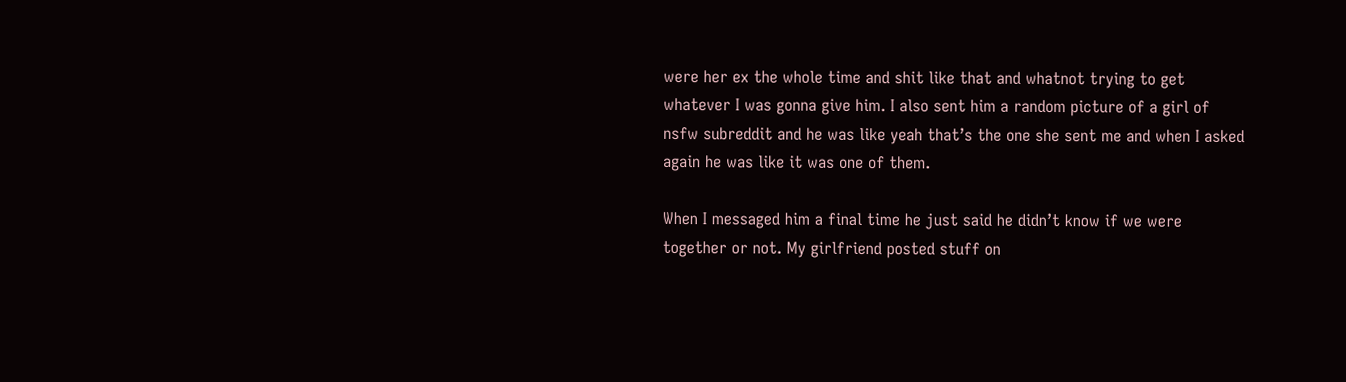were her ex the whole time and shit like that and whatnot trying to get whatever I was gonna give him. I also sent him a random picture of a girl of nsfw subreddit and he was like yeah that’s the one she sent me and when I asked again he was like it was one of them.

When I messaged him a final time he just said he didn’t know if we were together or not. My girlfriend posted stuff on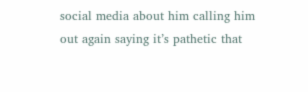social media about him calling him out again saying it’s pathetic that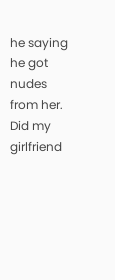he saying he got nudes from her.
Did my girlfriend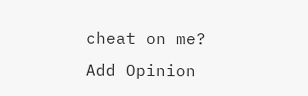cheat on me?
Add Opinion